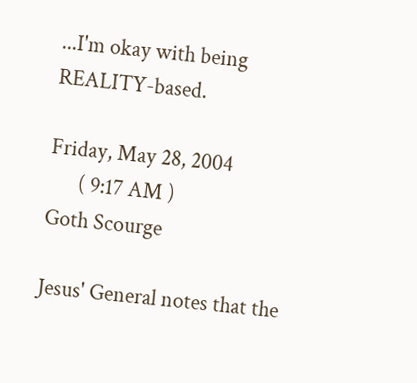...I'm okay with being REALITY-based.

Friday, May 28, 2004
      ( 9:17 AM )
Goth Scourge

Jesus' General notes that the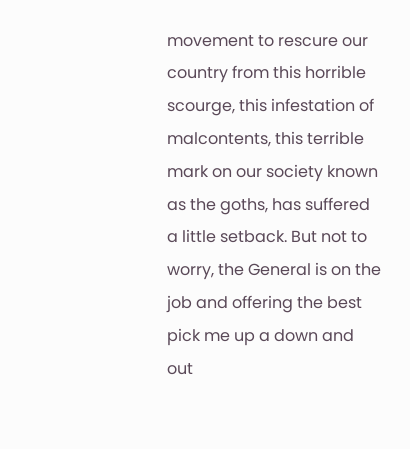movement to rescure our country from this horrible scourge, this infestation of malcontents, this terrible mark on our society known as the goths, has suffered a little setback. But not to worry, the General is on the job and offering the best pick me up a down and out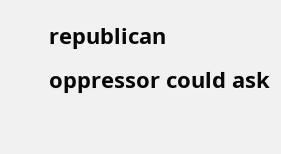republican oppressor could ask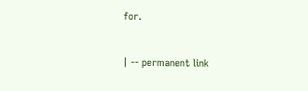for.

| -- permanent link